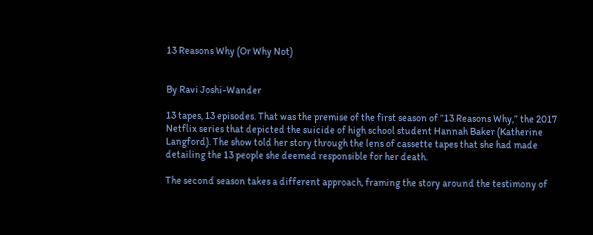13 Reasons Why (Or Why Not)


By Ravi Joshi-Wander

13 tapes, 13 episodes. That was the premise of the first season of “13 Reasons Why,” the 2017 Netflix series that depicted the suicide of high school student Hannah Baker (Katherine Langford). The show told her story through the lens of cassette tapes that she had made detailing the 13 people she deemed responsible for her death.

The second season takes a different approach, framing the story around the testimony of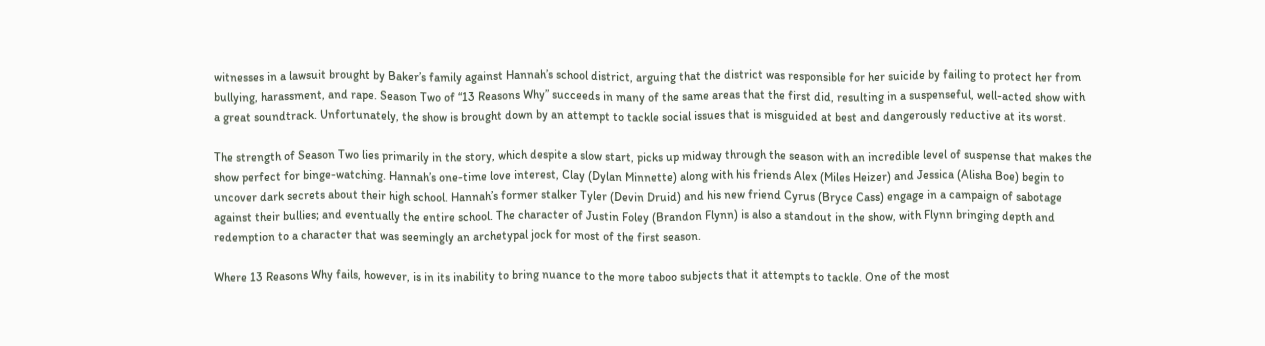witnesses in a lawsuit brought by Baker’s family against Hannah’s school district, arguing that the district was responsible for her suicide by failing to protect her from bullying, harassment, and rape. Season Two of “13 Reasons Why” succeeds in many of the same areas that the first did, resulting in a suspenseful, well-acted show with a great soundtrack. Unfortunately, the show is brought down by an attempt to tackle social issues that is misguided at best and dangerously reductive at its worst.

The strength of Season Two lies primarily in the story, which despite a slow start, picks up midway through the season with an incredible level of suspense that makes the show perfect for binge-watching. Hannah’s one-time love interest, Clay (Dylan Minnette) along with his friends Alex (Miles Heizer) and Jessica (Alisha Boe) begin to uncover dark secrets about their high school. Hannah’s former stalker Tyler (Devin Druid) and his new friend Cyrus (Bryce Cass) engage in a campaign of sabotage against their bullies; and eventually the entire school. The character of Justin Foley (Brandon Flynn) is also a standout in the show, with Flynn bringing depth and redemption to a character that was seemingly an archetypal jock for most of the first season.

Where 13 Reasons Why fails, however, is in its inability to bring nuance to the more taboo subjects that it attempts to tackle. One of the most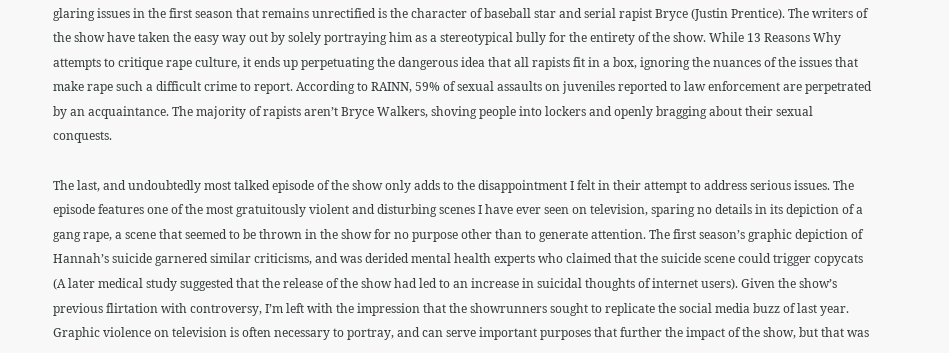glaring issues in the first season that remains unrectified is the character of baseball star and serial rapist Bryce (Justin Prentice). The writers of the show have taken the easy way out by solely portraying him as a stereotypical bully for the entirety of the show. While 13 Reasons Why attempts to critique rape culture, it ends up perpetuating the dangerous idea that all rapists fit in a box, ignoring the nuances of the issues that make rape such a difficult crime to report. According to RAINN, 59% of sexual assaults on juveniles reported to law enforcement are perpetrated by an acquaintance. The majority of rapists aren’t Bryce Walkers, shoving people into lockers and openly bragging about their sexual conquests.

The last, and undoubtedly most talked episode of the show only adds to the disappointment I felt in their attempt to address serious issues. The episode features one of the most gratuitously violent and disturbing scenes I have ever seen on television, sparing no details in its depiction of a gang rape, a scene that seemed to be thrown in the show for no purpose other than to generate attention. The first season’s graphic depiction of Hannah’s suicide garnered similar criticisms, and was derided mental health experts who claimed that the suicide scene could trigger copycats (A later medical study suggested that the release of the show had led to an increase in suicidal thoughts of internet users). Given the show’s previous flirtation with controversy, I’m left with the impression that the showrunners sought to replicate the social media buzz of last year. Graphic violence on television is often necessary to portray, and can serve important purposes that further the impact of the show, but that was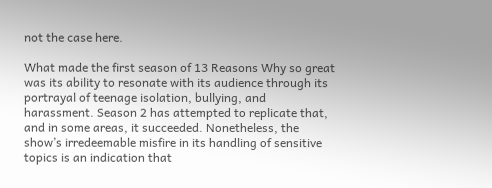not the case here.

What made the first season of 13 Reasons Why so great was its ability to resonate with its audience through its portrayal of teenage isolation, bullying, and harassment. Season 2 has attempted to replicate that, and in some areas, it succeeded. Nonetheless, the show’s irredeemable misfire in its handling of sensitive topics is an indication that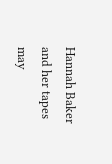Hannah Baker and her tapes may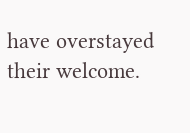have overstayed their welcome.